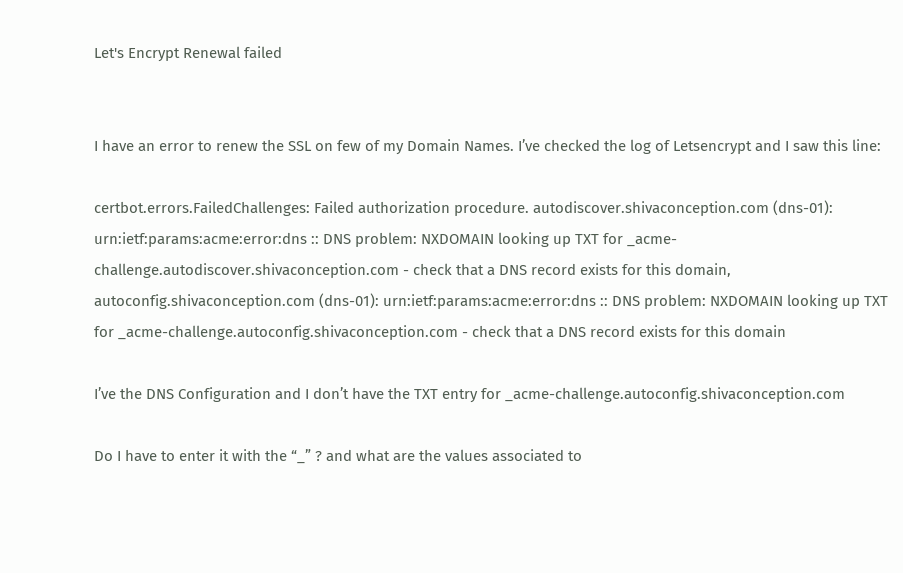Let's Encrypt Renewal failed


I have an error to renew the SSL on few of my Domain Names. I’ve checked the log of Letsencrypt and I saw this line:

certbot.errors.FailedChallenges: Failed authorization procedure. autodiscover.shivaconception.com (dns-01): urn:ietf:params:acme:error:dns :: DNS problem: NXDOMAIN looking up TXT for _acme-challenge.autodiscover.shivaconception.com - check that a DNS record exists for this domain, autoconfig.shivaconception.com (dns-01): urn:ietf:params:acme:error:dns :: DNS problem: NXDOMAIN looking up TXT for _acme-challenge.autoconfig.shivaconception.com - check that a DNS record exists for this domain

I’ve the DNS Configuration and I don’t have the TXT entry for _acme-challenge.autoconfig.shivaconception.com

Do I have to enter it with the “_” ? and what are the values associated to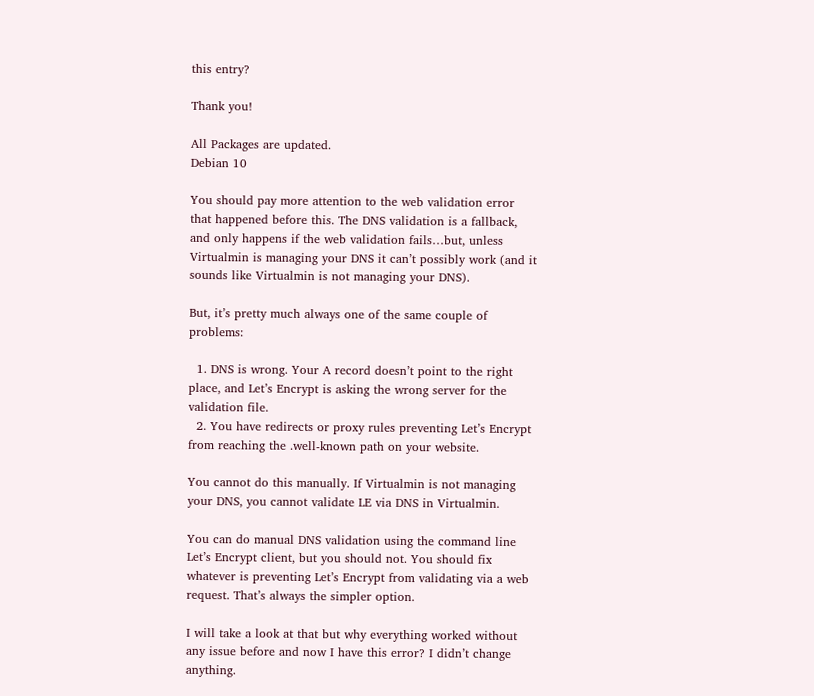this entry?

Thank you!

All Packages are updated.
Debian 10

You should pay more attention to the web validation error that happened before this. The DNS validation is a fallback, and only happens if the web validation fails…but, unless Virtualmin is managing your DNS it can’t possibly work (and it sounds like Virtualmin is not managing your DNS).

But, it’s pretty much always one of the same couple of problems:

  1. DNS is wrong. Your A record doesn’t point to the right place, and Let’s Encrypt is asking the wrong server for the validation file.
  2. You have redirects or proxy rules preventing Let’s Encrypt from reaching the .well-known path on your website.

You cannot do this manually. If Virtualmin is not managing your DNS, you cannot validate LE via DNS in Virtualmin.

You can do manual DNS validation using the command line Let’s Encrypt client, but you should not. You should fix whatever is preventing Let’s Encrypt from validating via a web request. That’s always the simpler option.

I will take a look at that but why everything worked without any issue before and now I have this error? I didn’t change anything.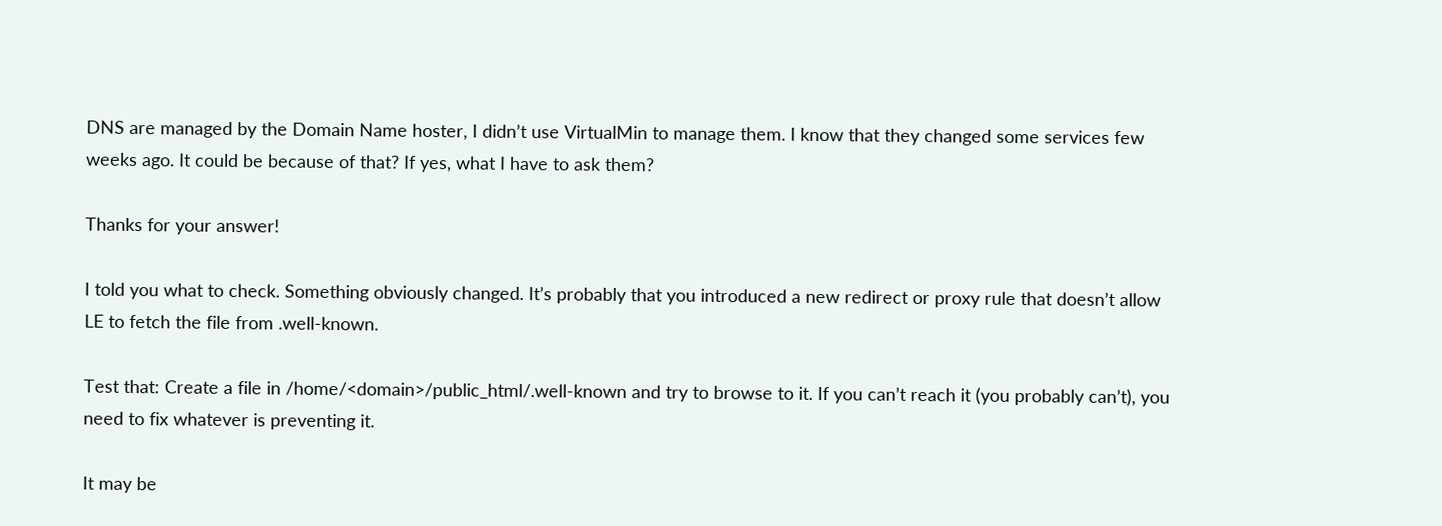DNS are managed by the Domain Name hoster, I didn’t use VirtualMin to manage them. I know that they changed some services few weeks ago. It could be because of that? If yes, what I have to ask them?

Thanks for your answer!

I told you what to check. Something obviously changed. It’s probably that you introduced a new redirect or proxy rule that doesn’t allow LE to fetch the file from .well-known.

Test that: Create a file in /home/<domain>/public_html/.well-known and try to browse to it. If you can’t reach it (you probably can’t), you need to fix whatever is preventing it.

It may be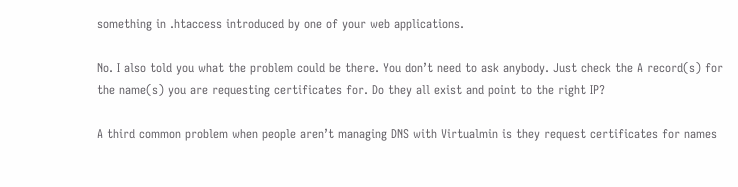something in .htaccess introduced by one of your web applications.

No. I also told you what the problem could be there. You don’t need to ask anybody. Just check the A record(s) for the name(s) you are requesting certificates for. Do they all exist and point to the right IP?

A third common problem when people aren’t managing DNS with Virtualmin is they request certificates for names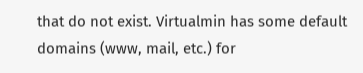that do not exist. Virtualmin has some default domains (www, mail, etc.) for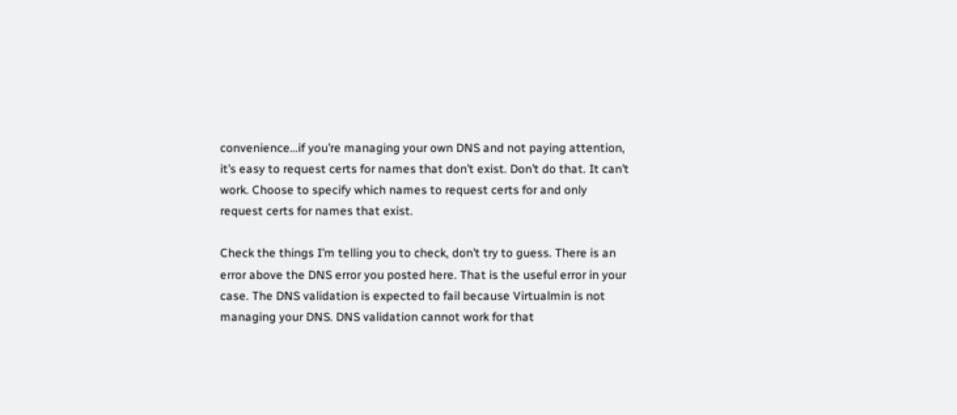convenience…if you’re managing your own DNS and not paying attention, it’s easy to request certs for names that don’t exist. Don’t do that. It can’t work. Choose to specify which names to request certs for and only request certs for names that exist.

Check the things I’m telling you to check, don’t try to guess. There is an error above the DNS error you posted here. That is the useful error in your case. The DNS validation is expected to fail because Virtualmin is not managing your DNS. DNS validation cannot work for that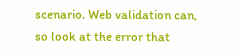scenario. Web validation can, so look at the error that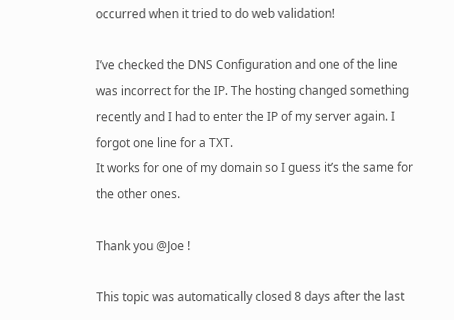occurred when it tried to do web validation!

I’ve checked the DNS Configuration and one of the line was incorrect for the IP. The hosting changed something recently and I had to enter the IP of my server again. I forgot one line for a TXT.
It works for one of my domain so I guess it’s the same for the other ones.

Thank you @Joe !

This topic was automatically closed 8 days after the last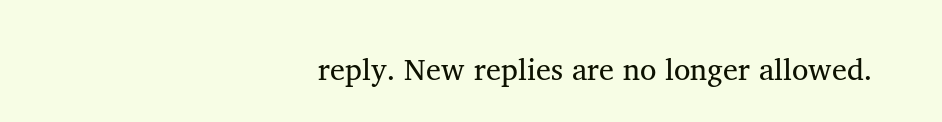reply. New replies are no longer allowed.